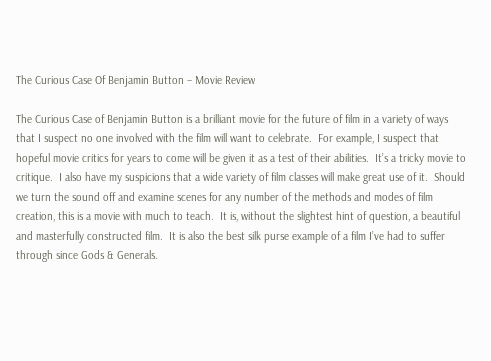The Curious Case Of Benjamin Button – Movie Review

The Curious Case of Benjamin Button is a brilliant movie for the future of film in a variety of ways that I suspect no one involved with the film will want to celebrate.  For example, I suspect that hopeful movie critics for years to come will be given it as a test of their abilities.  It’s a tricky movie to critique.  I also have my suspicions that a wide variety of film classes will make great use of it.  Should we turn the sound off and examine scenes for any number of the methods and modes of film creation, this is a movie with much to teach.  It is, without the slightest hint of question, a beautiful and masterfully constructed film.  It is also the best silk purse example of a film I’ve had to suffer through since Gods & Generals.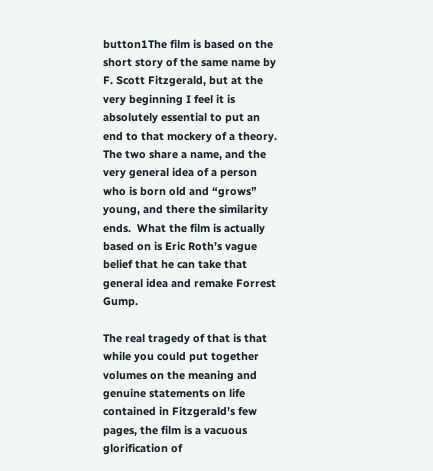button1The film is based on the short story of the same name by F. Scott Fitzgerald, but at the very beginning I feel it is absolutely essential to put an end to that mockery of a theory.  The two share a name, and the very general idea of a person who is born old and “grows” young, and there the similarity ends.  What the film is actually based on is Eric Roth’s vague belief that he can take that general idea and remake Forrest Gump.

The real tragedy of that is that while you could put together volumes on the meaning and genuine statements on life contained in Fitzgerald’s few pages, the film is a vacuous glorification of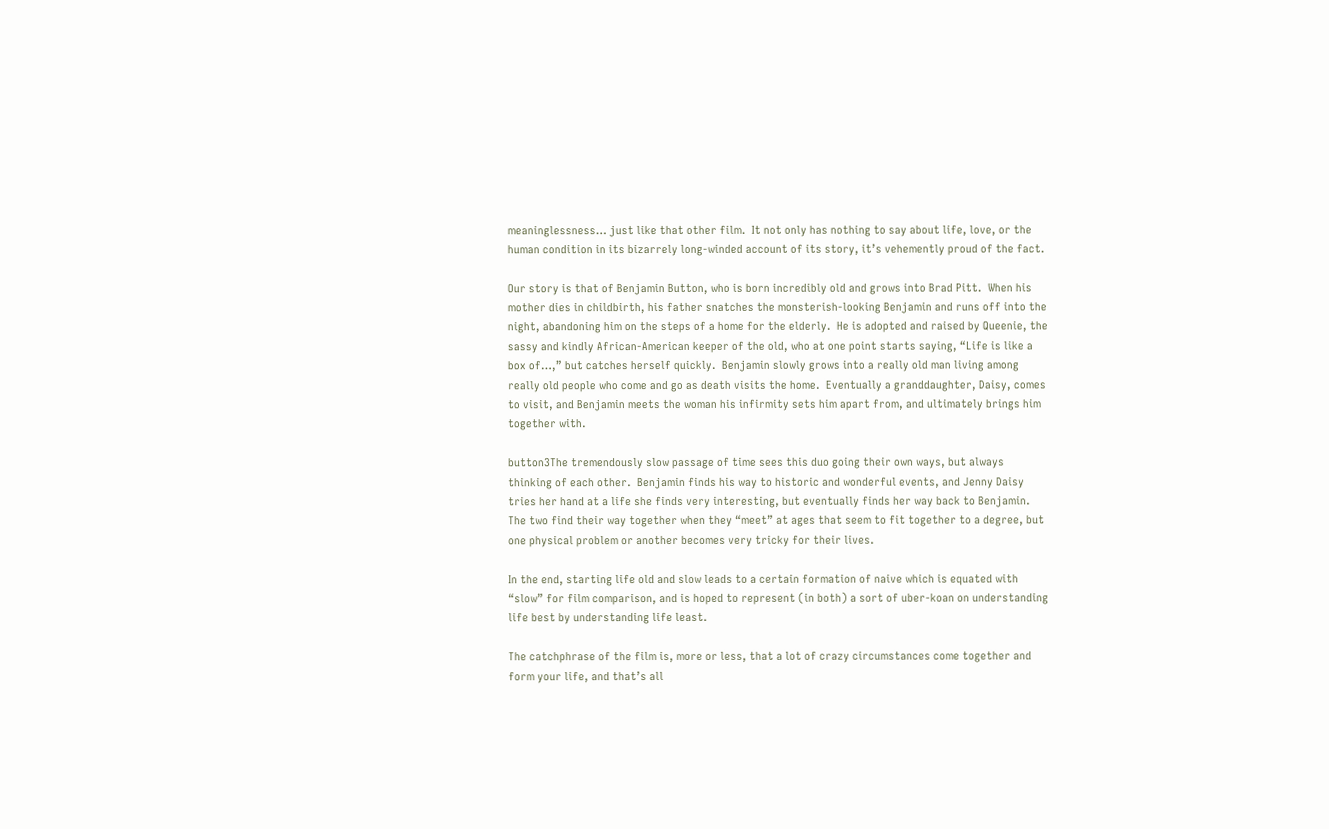meaninglessness… just like that other film.  It not only has nothing to say about life, love, or the human condition in its bizarrely long-winded account of its story, it’s vehemently proud of the fact.

Our story is that of Benjamin Button, who is born incredibly old and grows into Brad Pitt.  When his mother dies in childbirth, his father snatches the monsterish-looking Benjamin and runs off into the night, abandoning him on the steps of a home for the elderly.  He is adopted and raised by Queenie, the sassy and kindly African-American keeper of the old, who at one point starts saying, “Life is like a box of…,” but catches herself quickly.  Benjamin slowly grows into a really old man living among really old people who come and go as death visits the home.  Eventually a granddaughter, Daisy, comes to visit, and Benjamin meets the woman his infirmity sets him apart from, and ultimately brings him together with.

button3The tremendously slow passage of time sees this duo going their own ways, but always thinking of each other.  Benjamin finds his way to historic and wonderful events, and Jenny Daisy tries her hand at a life she finds very interesting, but eventually finds her way back to Benjamin.  The two find their way together when they “meet” at ages that seem to fit together to a degree, but one physical problem or another becomes very tricky for their lives.

In the end, starting life old and slow leads to a certain formation of naive which is equated with “slow” for film comparison, and is hoped to represent (in both) a sort of uber-koan on understanding life best by understanding life least.

The catchphrase of the film is, more or less, that a lot of crazy circumstances come together and form your life, and that’s all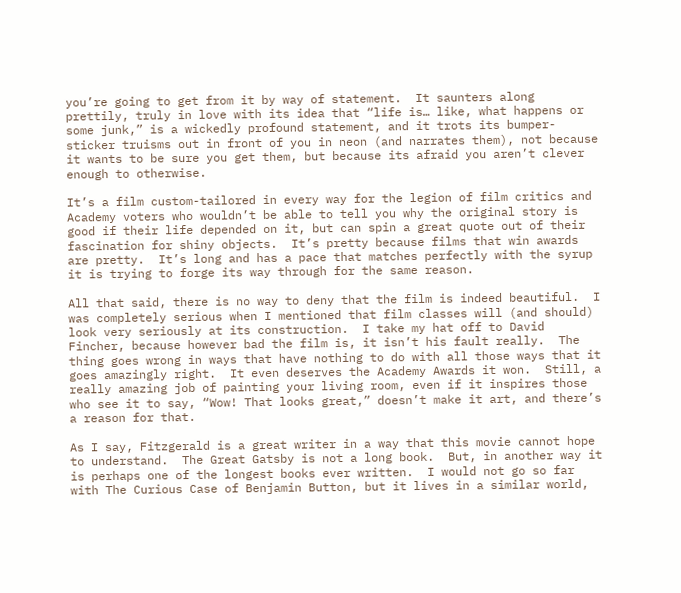you’re going to get from it by way of statement.  It saunters along prettily, truly in love with its idea that “life is… like, what happens or some junk,” is a wickedly profound statement, and it trots its bumper-sticker truisms out in front of you in neon (and narrates them), not because it wants to be sure you get them, but because its afraid you aren’t clever enough to otherwise.

It’s a film custom-tailored in every way for the legion of film critics and Academy voters who wouldn’t be able to tell you why the original story is good if their life depended on it, but can spin a great quote out of their fascination for shiny objects.  It’s pretty because films that win awards are pretty.  It’s long and has a pace that matches perfectly with the syrup it is trying to forge its way through for the same reason.

All that said, there is no way to deny that the film is indeed beautiful.  I was completely serious when I mentioned that film classes will (and should) look very seriously at its construction.  I take my hat off to David Fincher, because however bad the film is, it isn’t his fault really.  The thing goes wrong in ways that have nothing to do with all those ways that it goes amazingly right.  It even deserves the Academy Awards it won.  Still, a really amazing job of painting your living room, even if it inspires those who see it to say, “Wow! That looks great,” doesn’t make it art, and there’s a reason for that.

As I say, Fitzgerald is a great writer in a way that this movie cannot hope to understand.  The Great Gatsby is not a long book.  But, in another way it is perhaps one of the longest books ever written.  I would not go so far with The Curious Case of Benjamin Button, but it lives in a similar world,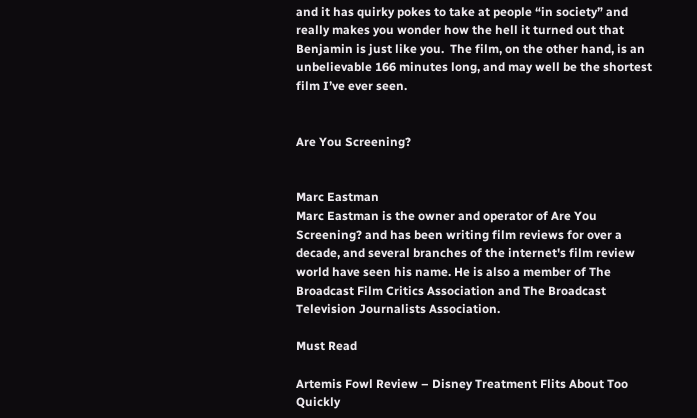and it has quirky pokes to take at people “in society” and really makes you wonder how the hell it turned out that Benjamin is just like you.  The film, on the other hand, is an unbelievable 166 minutes long, and may well be the shortest film I’ve ever seen.


Are You Screening?


Marc Eastman
Marc Eastman is the owner and operator of Are You Screening? and has been writing film reviews for over a decade, and several branches of the internet's film review world have seen his name. He is also a member of The Broadcast Film Critics Association and The Broadcast Television Journalists Association.

Must Read

Artemis Fowl Review – Disney Treatment Flits About Too Quickly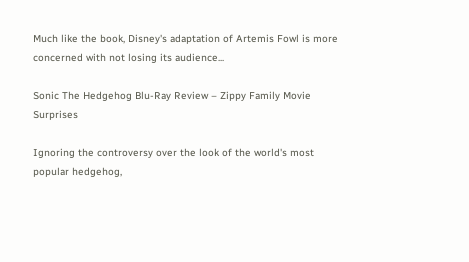Much like the book, Disney's adaptation of Artemis Fowl is more concerned with not losing its audience...

Sonic The Hedgehog Blu-Ray Review – Zippy Family Movie Surprises

Ignoring the controversy over the look of the world's most popular hedgehog,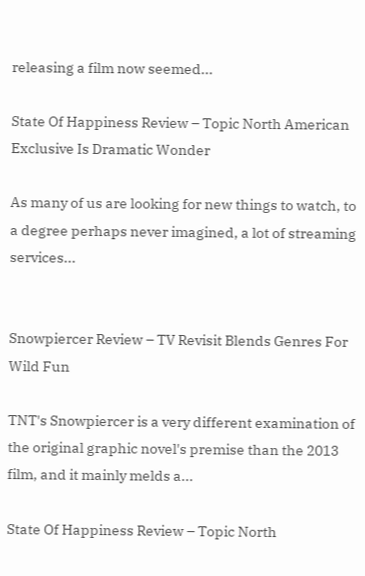releasing a film now seemed...

State Of Happiness Review – Topic North American Exclusive Is Dramatic Wonder

As many of us are looking for new things to watch, to a degree perhaps never imagined, a lot of streaming services...


Snowpiercer Review – TV Revisit Blends Genres For Wild Fun

TNT's Snowpiercer is a very different examination of the original graphic novel's premise than the 2013 film, and it mainly melds a...

State Of Happiness Review – Topic North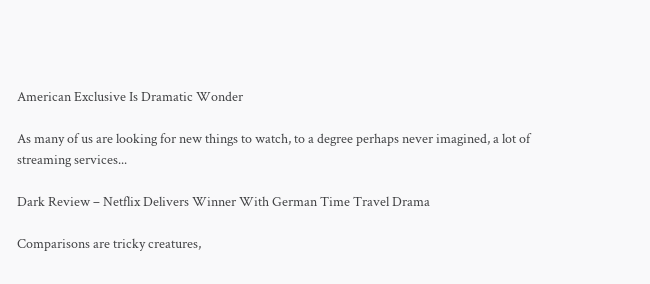American Exclusive Is Dramatic Wonder

As many of us are looking for new things to watch, to a degree perhaps never imagined, a lot of streaming services...

Dark Review – Netflix Delivers Winner With German Time Travel Drama

Comparisons are tricky creatures,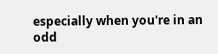especially when you're in an odd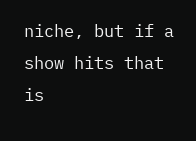niche, but if a show hits that is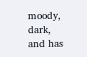moody, dark, and has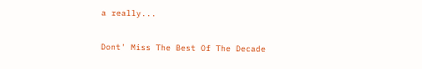a really...

Dont' Miss The Best Of The Decade